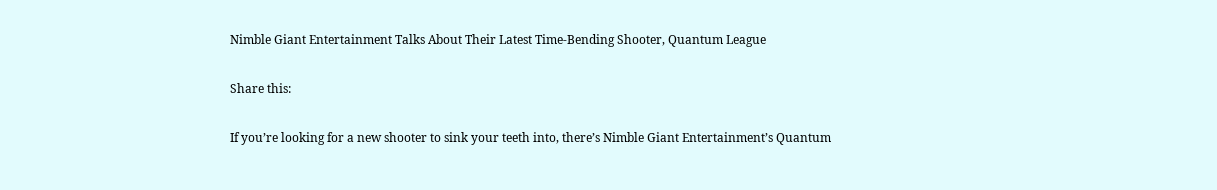Nimble Giant Entertainment Talks About Their Latest Time-Bending Shooter, Quantum League

Share this:

If you’re looking for a new shooter to sink your teeth into, there’s Nimble Giant Entertainment’s Quantum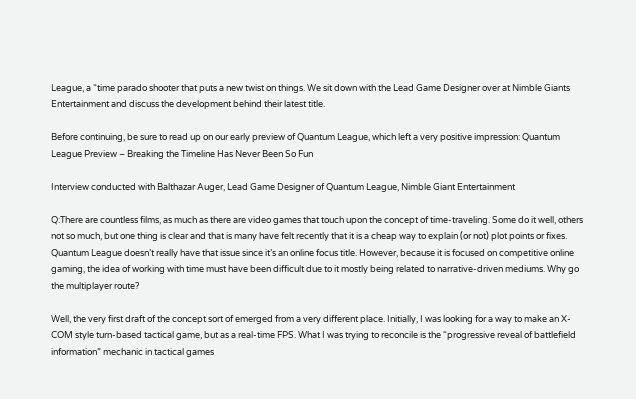League, a “time parado shooter that puts a new twist on things. We sit down with the Lead Game Designer over at Nimble Giants Entertainment and discuss the development behind their latest title.

Before continuing, be sure to read up on our early preview of Quantum League, which left a very positive impression: Quantum League Preview – Breaking the Timeline Has Never Been So Fun

Interview conducted with Balthazar Auger, Lead Game Designer of Quantum League, Nimble Giant Entertainment

Q:There are countless films, as much as there are video games that touch upon the concept of time-traveling. Some do it well, others not so much, but one thing is clear and that is many have felt recently that it is a cheap way to explain (or not) plot points or fixes. Quantum League doesn’t really have that issue since it’s an online focus title. However, because it is focused on competitive online gaming, the idea of working with time must have been difficult due to it mostly being related to narrative-driven mediums. Why go the multiplayer route?

Well, the very first draft of the concept sort of emerged from a very different place. Initially, I was looking for a way to make an X-COM style turn-based tactical game, but as a real-time FPS. What I was trying to reconcile is the “progressive reveal of battlefield information” mechanic in tactical games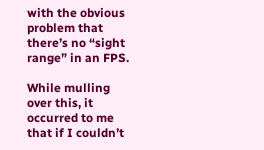with the obvious problem that there’s no “sight range” in an FPS.

While mulling over this, it occurred to me that if I couldn’t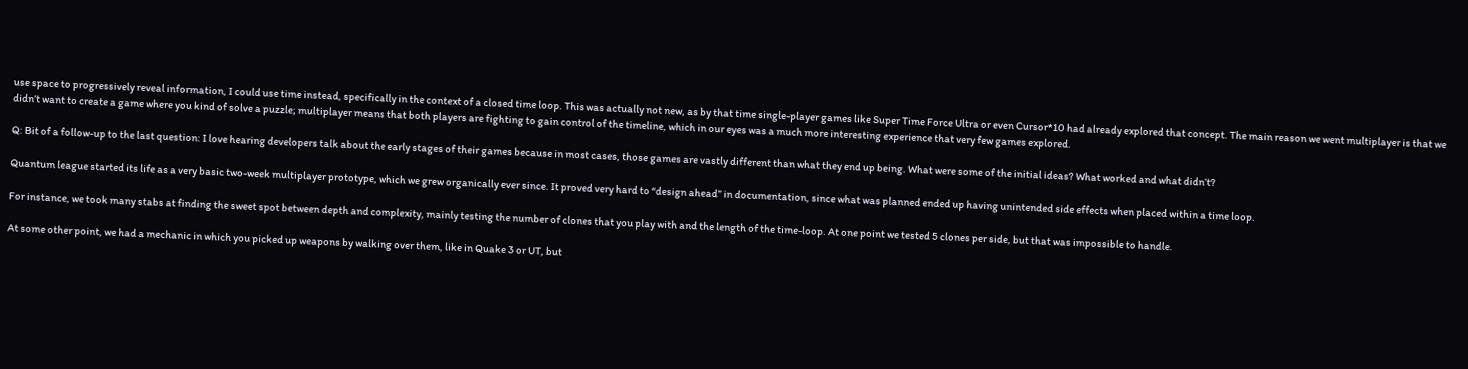use space to progressively reveal information, I could use time instead, specifically in the context of a closed time loop. This was actually not new, as by that time single-player games like Super Time Force Ultra or even Cursor*10 had already explored that concept. The main reason we went multiplayer is that we didn’t want to create a game where you kind of solve a puzzle; multiplayer means that both players are fighting to gain control of the timeline, which in our eyes was a much more interesting experience that very few games explored.

Q: Bit of a follow-up to the last question: I love hearing developers talk about the early stages of their games because in most cases, those games are vastly different than what they end up being. What were some of the initial ideas? What worked and what didn’t?

Quantum league started its life as a very basic two-week multiplayer prototype, which we grew organically ever since. It proved very hard to “design ahead” in documentation, since what was planned ended up having unintended side effects when placed within a time loop.

For instance, we took many stabs at finding the sweet spot between depth and complexity, mainly testing the number of clones that you play with and the length of the time-loop. At one point we tested 5 clones per side, but that was impossible to handle.

At some other point, we had a mechanic in which you picked up weapons by walking over them, like in Quake 3 or UT, but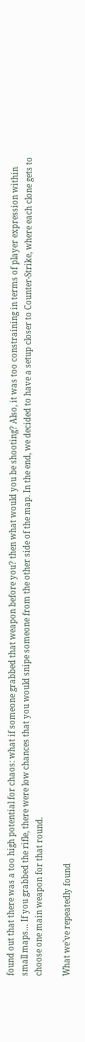found out that there was a too high potential for chaos: what if someone grabbed that weapon before you? then what would you be shooting? Also, it was too constraining in terms of player expression within small maps… If you grabbed the rifle, there were low chances that you would snipe someone from the other side of the map. In the end, we decided to have a setup closer to Counter-Strike, where each clone gets to choose one main weapon for that round.

What we’ve repeatedly found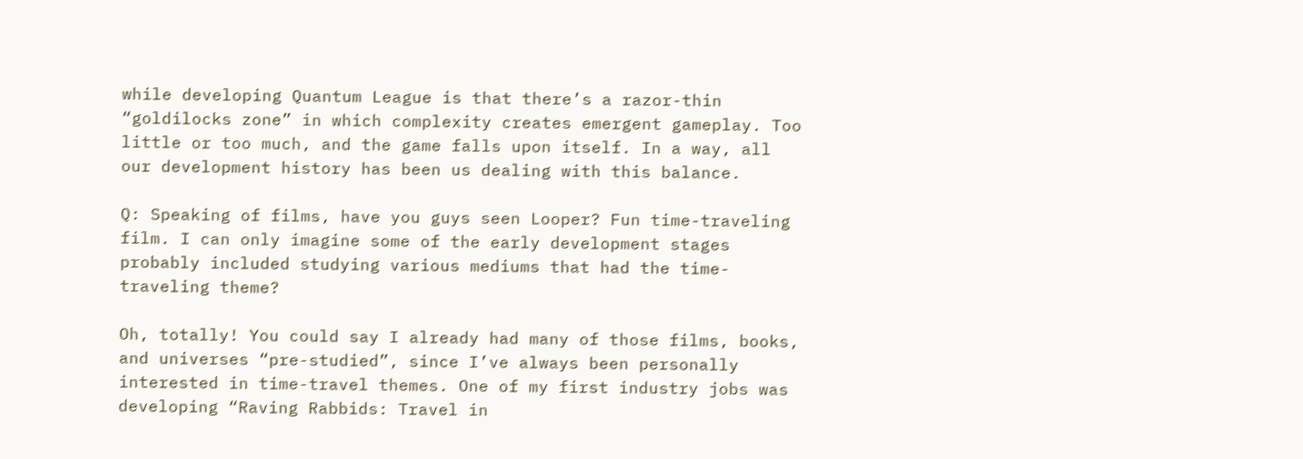while developing Quantum League is that there’s a razor-thin “goldilocks zone” in which complexity creates emergent gameplay. Too little or too much, and the game falls upon itself. In a way, all our development history has been us dealing with this balance.

Q: Speaking of films, have you guys seen Looper? Fun time-traveling film. I can only imagine some of the early development stages probably included studying various mediums that had the time-traveling theme?

Oh, totally! You could say I already had many of those films, books, and universes “pre-studied”, since I’ve always been personally interested in time-travel themes. One of my first industry jobs was developing “Raving Rabbids: Travel in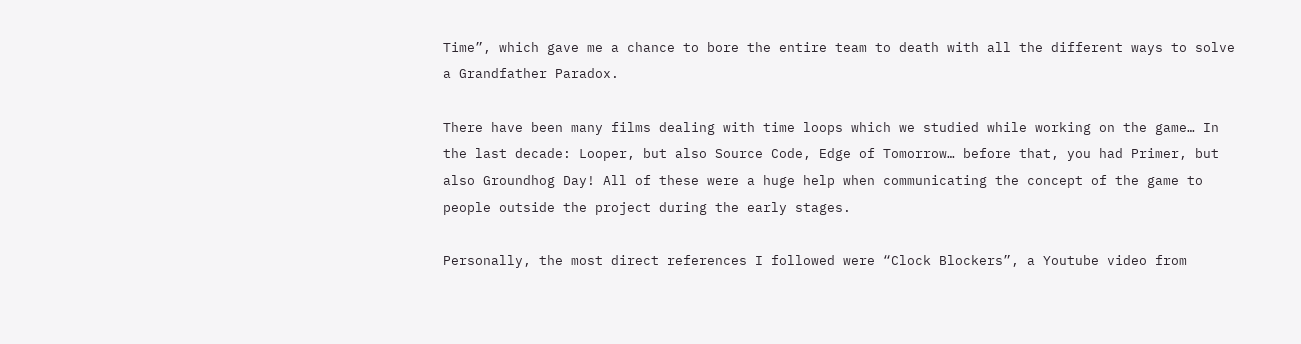Time”, which gave me a chance to bore the entire team to death with all the different ways to solve a Grandfather Paradox.

There have been many films dealing with time loops which we studied while working on the game… In the last decade: Looper, but also Source Code, Edge of Tomorrow… before that, you had Primer, but also Groundhog Day! All of these were a huge help when communicating the concept of the game to people outside the project during the early stages.

Personally, the most direct references I followed were “Clock Blockers”, a Youtube video from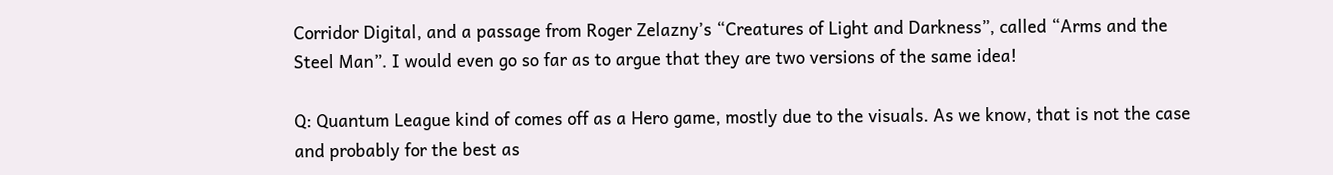Corridor Digital, and a passage from Roger Zelazny’s “Creatures of Light and Darkness”, called “Arms and the Steel Man”. I would even go so far as to argue that they are two versions of the same idea!

Q: Quantum League kind of comes off as a Hero game, mostly due to the visuals. As we know, that is not the case and probably for the best as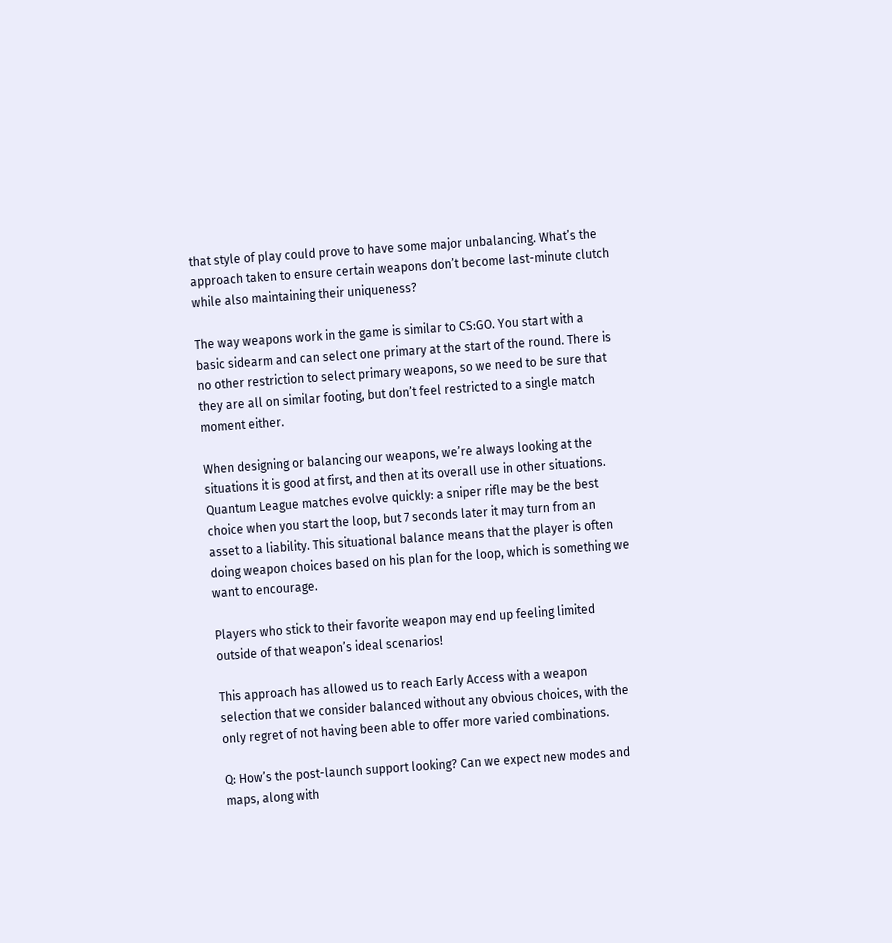that style of play could prove to have some major unbalancing. What’s the approach taken to ensure certain weapons don’t become last-minute clutch while also maintaining their uniqueness?

The way weapons work in the game is similar to CS:GO. You start with a basic sidearm and can select one primary at the start of the round. There is no other restriction to select primary weapons, so we need to be sure that they are all on similar footing, but don’t feel restricted to a single match moment either.

When designing or balancing our weapons, we’re always looking at the situations it is good at first, and then at its overall use in other situations. Quantum League matches evolve quickly: a sniper rifle may be the best choice when you start the loop, but 7 seconds later it may turn from an asset to a liability. This situational balance means that the player is often doing weapon choices based on his plan for the loop, which is something we want to encourage.

Players who stick to their favorite weapon may end up feeling limited outside of that weapon’s ideal scenarios!

This approach has allowed us to reach Early Access with a weapon selection that we consider balanced without any obvious choices, with the only regret of not having been able to offer more varied combinations.

Q: How’s the post-launch support looking? Can we expect new modes and maps, along with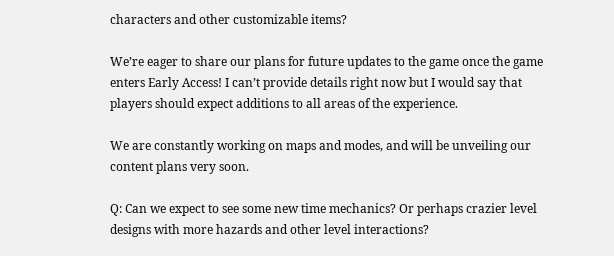characters and other customizable items?

We’re eager to share our plans for future updates to the game once the game enters Early Access! I can’t provide details right now but I would say that players should expect additions to all areas of the experience.

We are constantly working on maps and modes, and will be unveiling our content plans very soon.

Q: Can we expect to see some new time mechanics? Or perhaps crazier level designs with more hazards and other level interactions?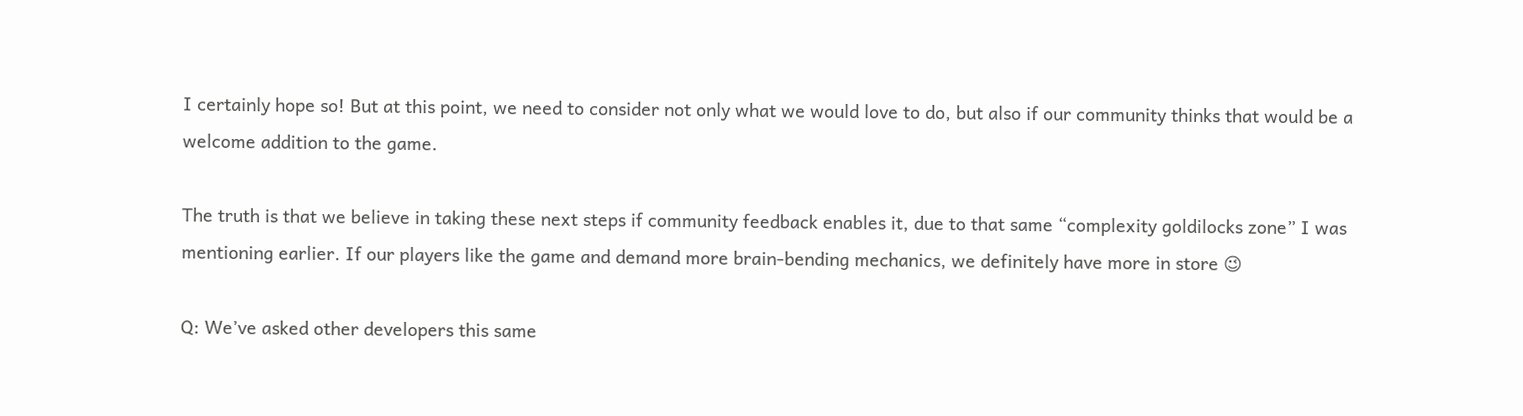I certainly hope so! But at this point, we need to consider not only what we would love to do, but also if our community thinks that would be a welcome addition to the game.

The truth is that we believe in taking these next steps if community feedback enables it, due to that same “complexity goldilocks zone” I was mentioning earlier. If our players like the game and demand more brain-bending mechanics, we definitely have more in store 😉

Q: We’ve asked other developers this same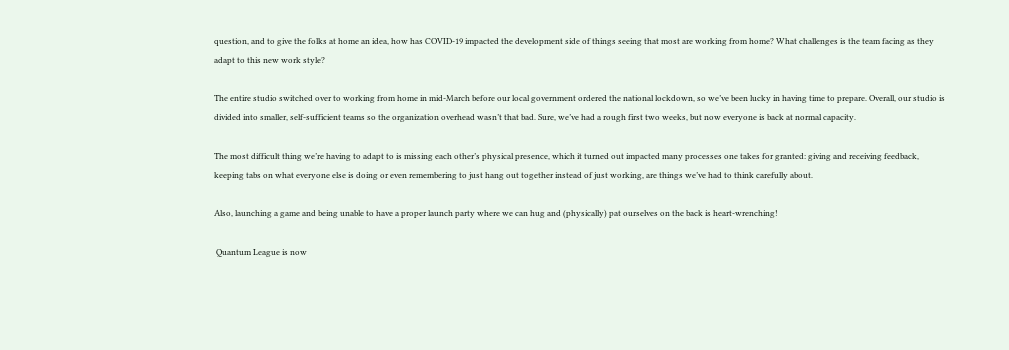question, and to give the folks at home an idea, how has COVID-19 impacted the development side of things seeing that most are working from home? What challenges is the team facing as they adapt to this new work style?

The entire studio switched over to working from home in mid-March before our local government ordered the national lockdown, so we’ve been lucky in having time to prepare. Overall, our studio is divided into smaller, self-sufficient teams so the organization overhead wasn’t that bad. Sure, we’ve had a rough first two weeks, but now everyone is back at normal capacity.

The most difficult thing we’re having to adapt to is missing each other’s physical presence, which it turned out impacted many processes one takes for granted: giving and receiving feedback, keeping tabs on what everyone else is doing or even remembering to just hang out together instead of just working, are things we’ve had to think carefully about.

Also, launching a game and being unable to have a proper launch party where we can hug and (physically) pat ourselves on the back is heart-wrenching!

 Quantum League is now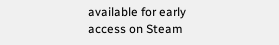available for early access on Steam